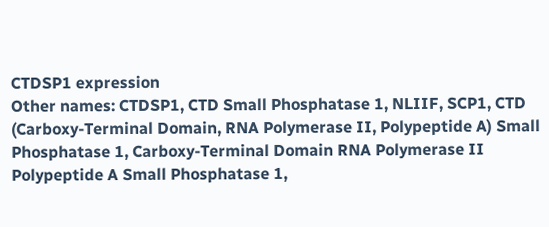CTDSP1 expression
Other names: CTDSP1, CTD Small Phosphatase 1, NLIIF, SCP1, CTD (Carboxy-Terminal Domain, RNA Polymerase II, Polypeptide A) Small Phosphatase 1, Carboxy-Terminal Domain RNA Polymerase II Polypeptide A Small Phosphatase 1,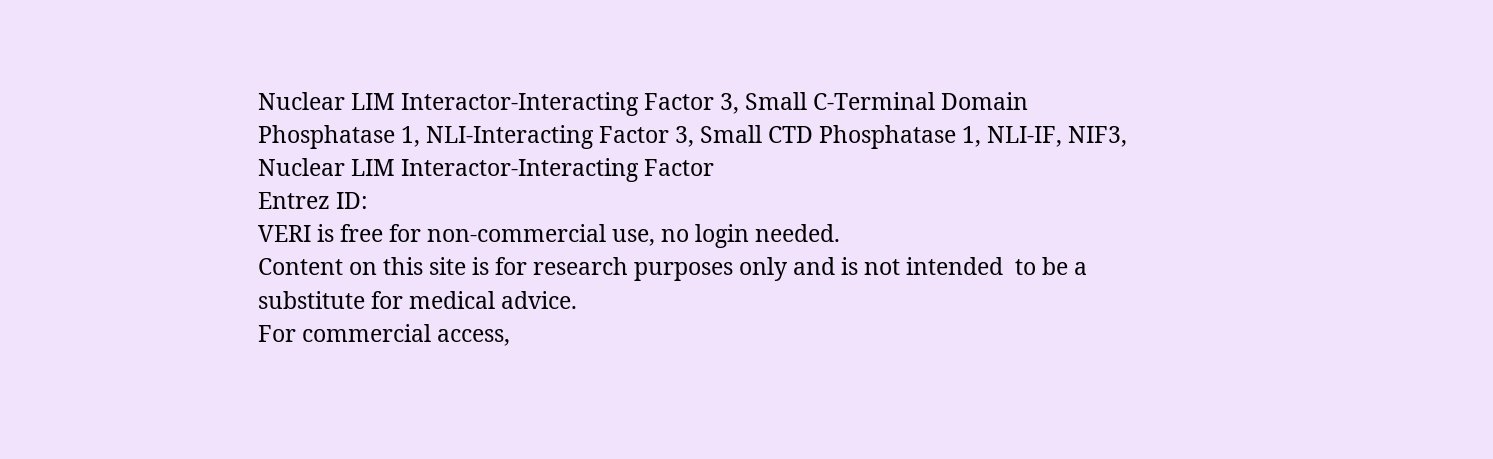Nuclear LIM Interactor-Interacting Factor 3, Small C-Terminal Domain Phosphatase 1, NLI-Interacting Factor 3, Small CTD Phosphatase 1, NLI-IF, NIF3, Nuclear LIM Interactor-Interacting Factor
Entrez ID:
VERI is free for non-commercial use, no login needed.
Content on this site is for research purposes only and is not intended  to be a substitute for medical advice.
For commercial access,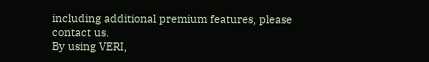including additional premium features, please contact us.
By using VERI,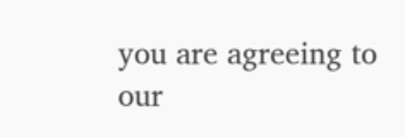you are agreeing to our